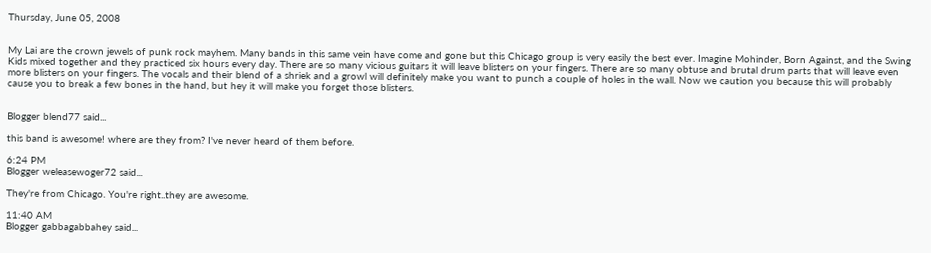Thursday, June 05, 2008


My Lai are the crown jewels of punk rock mayhem. Many bands in this same vein have come and gone but this Chicago group is very easily the best ever. Imagine Mohinder, Born Against, and the Swing Kids mixed together and they practiced six hours every day. There are so many vicious guitars it will leave blisters on your fingers. There are so many obtuse and brutal drum parts that will leave even more blisters on your fingers. The vocals and their blend of a shriek and a growl will definitely make you want to punch a couple of holes in the wall. Now we caution you because this will probably cause you to break a few bones in the hand, but hey it will make you forget those blisters.


Blogger blend77 said...

this band is awesome! where are they from? I've never heard of them before.

6:24 PM
Blogger weleasewoger72 said...

They're from Chicago. You're right..they are awesome.

11:40 AM
Blogger gabbagabbahey said...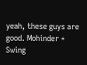yeah, these guys are good. Mohinder + Swing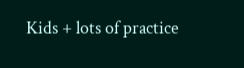Kids + lots of practice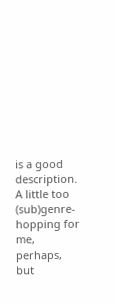is a good description. A little too (sub)genre-hopping for me, perhaps, but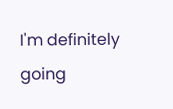I'm definitely going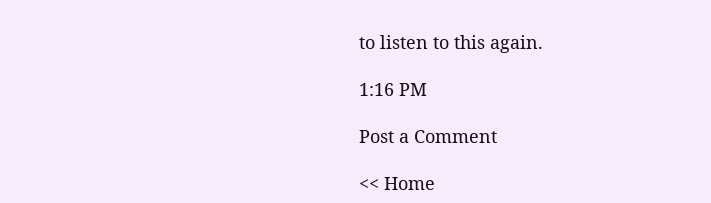to listen to this again.

1:16 PM

Post a Comment

<< Home